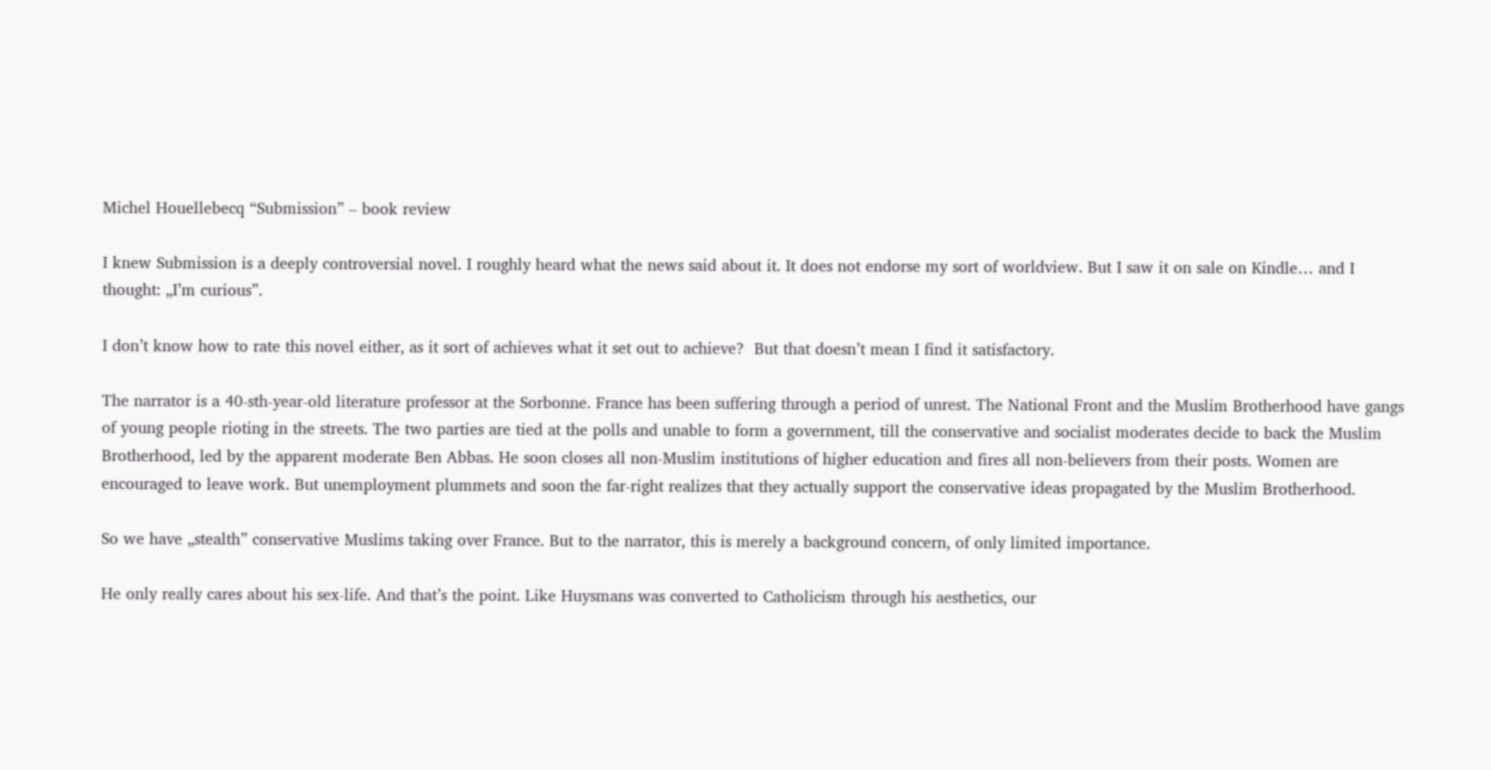Michel Houellebecq “Submission” – book review

I knew Submission is a deeply controversial novel. I roughly heard what the news said about it. It does not endorse my sort of worldview. But I saw it on sale on Kindle… and I thought: „I’m curious”.

I don’t know how to rate this novel either, as it sort of achieves what it set out to achieve?  But that doesn’t mean I find it satisfactory.

The narrator is a 40-sth-year-old literature professor at the Sorbonne. France has been suffering through a period of unrest. The National Front and the Muslim Brotherhood have gangs of young people rioting in the streets. The two parties are tied at the polls and unable to form a government, till the conservative and socialist moderates decide to back the Muslim Brotherhood, led by the apparent moderate Ben Abbas. He soon closes all non-Muslim institutions of higher education and fires all non-believers from their posts. Women are encouraged to leave work. But unemployment plummets and soon the far-right realizes that they actually support the conservative ideas propagated by the Muslim Brotherhood.

So we have „stealth” conservative Muslims taking over France. But to the narrator, this is merely a background concern, of only limited importance.

He only really cares about his sex-life. And that’s the point. Like Huysmans was converted to Catholicism through his aesthetics, our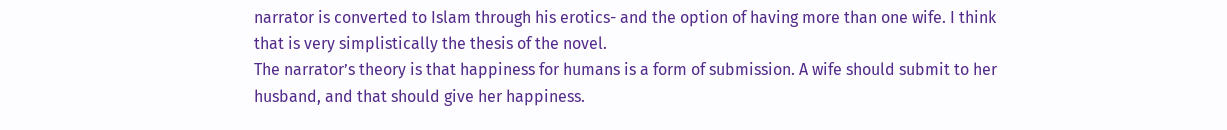narrator is converted to Islam through his erotics- and the option of having more than one wife. I think that is very simplistically the thesis of the novel.
The narrator’s theory is that happiness for humans is a form of submission. A wife should submit to her husband, and that should give her happiness.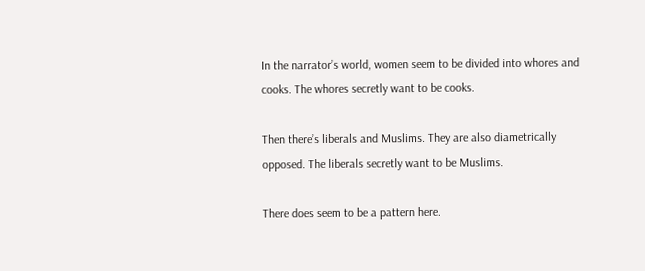In the narrator’s world, women seem to be divided into whores and cooks. The whores secretly want to be cooks.

Then there’s liberals and Muslims. They are also diametrically opposed. The liberals secretly want to be Muslims.

There does seem to be a pattern here.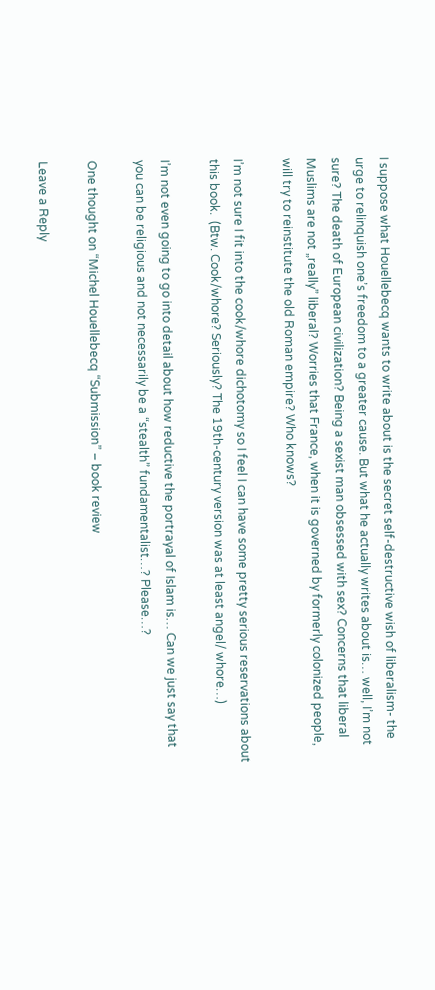I suppose what Houellebecq wants to write about is the secret self-destructive wish of liberalism- the urge to relinquish one’s freedom to a greater cause. But what he actually writes about is… well, I’m not sure? The death of European civilization? Being a sexist man obsessed with sex? Concerns that liberal Muslims are not „really” liberal? Worries that France, when it is governed by formerly colonized people, will try to reinstitute the old Roman empire? Who knows?

I’m not sure I fit into the cook/whore dichotomy so I feel I can have some pretty serious reservations about this book.  (Btw. Cook/whore? Seriously? The 19th-century version was at least angel/ whore…)

I’m not even going to go into detail about how reductive the portrayal of Islam is… Can we just say that you can be religious and not necessarily be a “stealth” fundamentalist…? Please…?

One thought on “Michel Houellebecq “Submission” – book review

Leave a Reply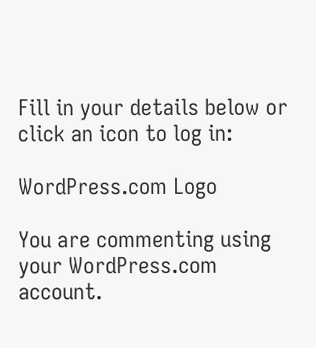Fill in your details below or click an icon to log in:

WordPress.com Logo

You are commenting using your WordPress.com account.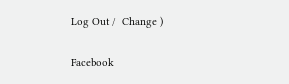Log Out /  Change )

Facebook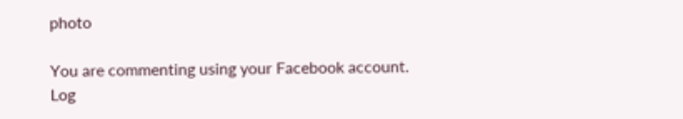photo

You are commenting using your Facebook account. Log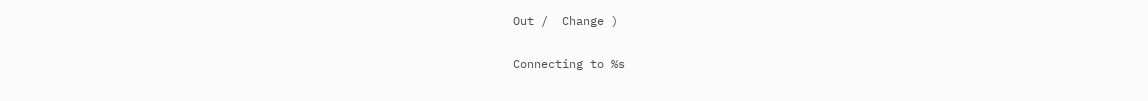Out /  Change )

Connecting to %s